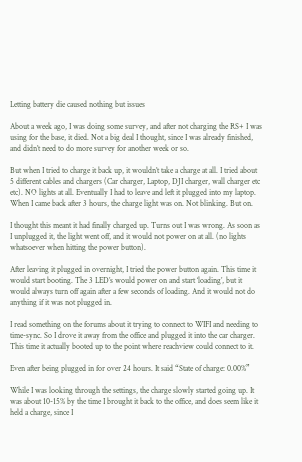Letting battery die caused nothing but issues

About a week ago, I was doing some survey, and after not charging the RS+ I was using for the base, it died. Not a big deal I thought, since I was already finished, and didn’t need to do more survey for another week or so.

But when I tried to charge it back up, it wouldn’t take a charge at all. I tried about 5 different cables and chargers (Car charger, Laptop, DJI charger, wall charger etc etc). NO lights at all. Eventually I had to leave and left it plugged into my laptop. When I came back after 3 hours, the charge light was on. Not blinking. But on.

I thought this meant it had finally charged up. Turns out I was wrong. As soon as I unplugged it, the light went off, and it would not power on at all. (no lights whatsoever when hitting the power button).

After leaving it plugged in overnight, I tried the power button again. This time it would start booting. The 3 LED’s would power on and start ‘loading’, but it would always turn off again after a few seconds of loading. And it would not do anything if it was not plugged in.

I read something on the forums about it trying to connect to WIFI and needing to time-sync. So I drove it away from the office and plugged it into the car charger. This time it actually booted up to the point where reachview could connect to it.

Even after being plugged in for over 24 hours. It said “State of charge: 0.00%”

While I was looking through the settings, the charge slowly started going up. It was about 10-15% by the time I brought it back to the office, and does seem like it held a charge, since I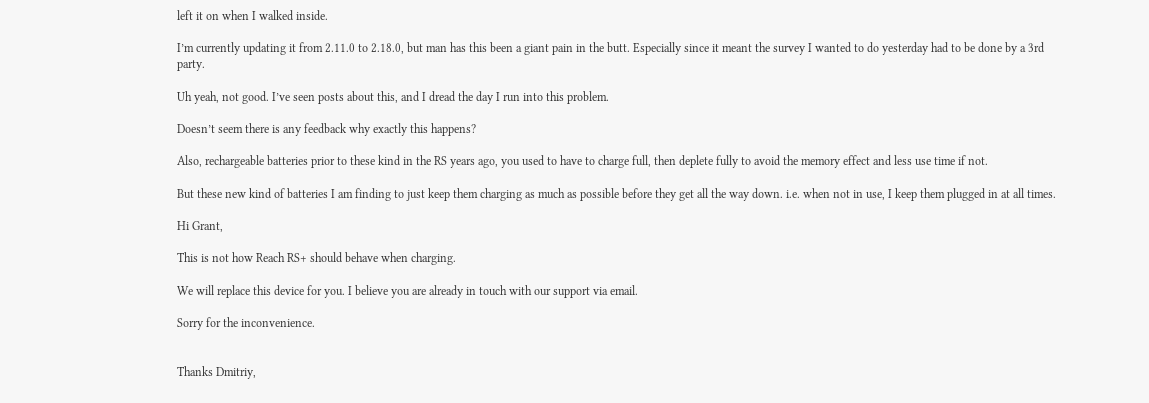left it on when I walked inside.

I’m currently updating it from 2.11.0 to 2.18.0, but man has this been a giant pain in the butt. Especially since it meant the survey I wanted to do yesterday had to be done by a 3rd party.

Uh yeah, not good. I’ve seen posts about this, and I dread the day I run into this problem.

Doesn’t seem there is any feedback why exactly this happens?

Also, rechargeable batteries prior to these kind in the RS years ago, you used to have to charge full, then deplete fully to avoid the memory effect and less use time if not.

But these new kind of batteries I am finding to just keep them charging as much as possible before they get all the way down. i.e. when not in use, I keep them plugged in at all times.

Hi Grant,

This is not how Reach RS+ should behave when charging.

We will replace this device for you. I believe you are already in touch with our support via email.

Sorry for the inconvenience.


Thanks Dmitriy,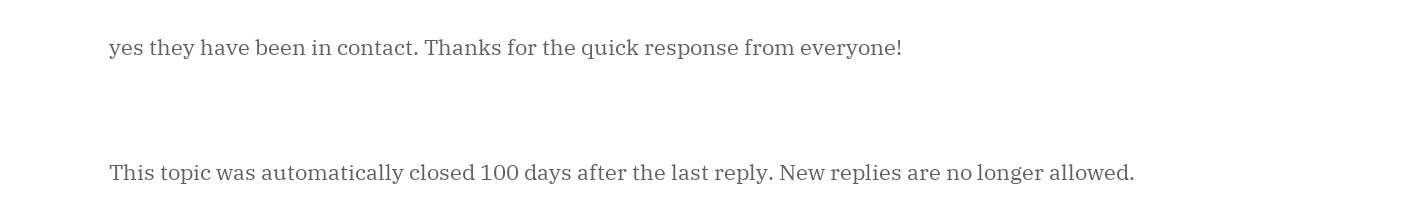yes they have been in contact. Thanks for the quick response from everyone!


This topic was automatically closed 100 days after the last reply. New replies are no longer allowed.